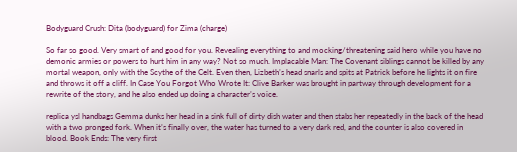Bodyguard Crush: Dita (bodyguard) for Zima (charge)

So far so good. Very smart of and good for you. Revealing everything to and mocking/threatening said hero while you have no demonic armies or powers to hurt him in any way? Not so much. Implacable Man: The Covenant siblings cannot be killed by any mortal weapon, only with the Scythe of the Celt. Even then, Lizbeth’s head snarls and spits at Patrick before he lights it on fire and throws it off a cliff. In Case You Forgot Who Wrote It: Clive Barker was brought in partway through development for a rewrite of the story, and he also ended up doing a character’s voice.

replica ysl handbags Gemma dunks her head in a sink full of dirty dish water and then stabs her repeatedly in the back of the head with a two pronged fork. When it’s finally over, the water has turned to a very dark red, and the counter is also covered in blood. Book Ends: The very first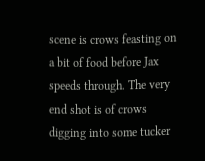scene is crows feasting on a bit of food before Jax speeds through. The very end shot is of crows digging into some tucker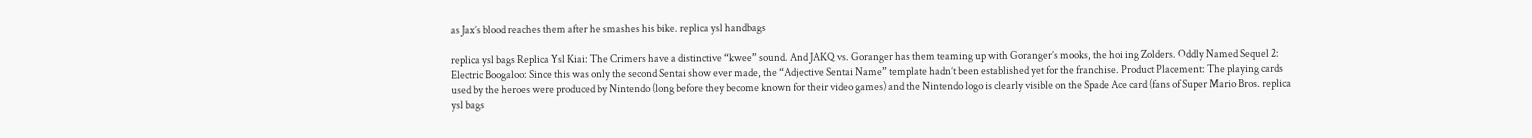as Jax’s blood reaches them after he smashes his bike. replica ysl handbags

replica ysl bags Replica Ysl Kiai: The Crimers have a distinctive “kwee” sound. And JAKQ vs. Goranger has them teaming up with Goranger’s mooks, the hoi ing Zolders. Oddly Named Sequel 2: Electric Boogaloo: Since this was only the second Sentai show ever made, the “Adjective Sentai Name” template hadn’t been established yet for the franchise. Product Placement: The playing cards used by the heroes were produced by Nintendo (long before they become known for their video games) and the Nintendo logo is clearly visible on the Spade Ace card (fans of Super Mario Bros. replica ysl bags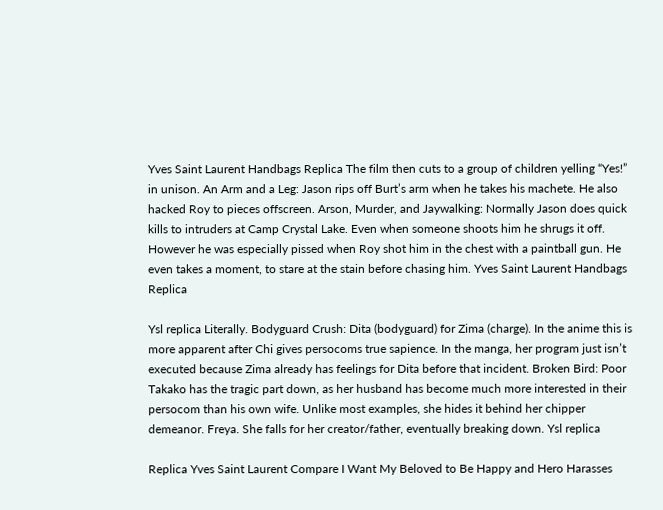Yves Saint Laurent Handbags Replica The film then cuts to a group of children yelling “Yes!” in unison. An Arm and a Leg: Jason rips off Burt’s arm when he takes his machete. He also hacked Roy to pieces offscreen. Arson, Murder, and Jaywalking: Normally Jason does quick kills to intruders at Camp Crystal Lake. Even when someone shoots him he shrugs it off. However he was especially pissed when Roy shot him in the chest with a paintball gun. He even takes a moment, to stare at the stain before chasing him. Yves Saint Laurent Handbags Replica

Ysl replica Literally. Bodyguard Crush: Dita (bodyguard) for Zima (charge). In the anime this is more apparent after Chi gives persocoms true sapience. In the manga, her program just isn’t executed because Zima already has feelings for Dita before that incident. Broken Bird: Poor Takako has the tragic part down, as her husband has become much more interested in their persocom than his own wife. Unlike most examples, she hides it behind her chipper demeanor. Freya. She falls for her creator/father, eventually breaking down. Ysl replica

Replica Yves Saint Laurent Compare I Want My Beloved to Be Happy and Hero Harasses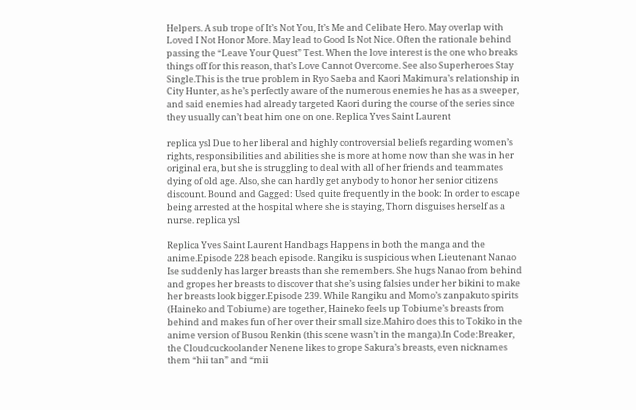Helpers. A sub trope of It’s Not You, It’s Me and Celibate Hero. May overlap with Loved I Not Honor More. May lead to Good Is Not Nice. Often the rationale behind passing the “Leave Your Quest” Test. When the love interest is the one who breaks things off for this reason, that’s Love Cannot Overcome. See also Superheroes Stay Single.This is the true problem in Ryo Saeba and Kaori Makimura’s relationship in City Hunter, as he’s perfectly aware of the numerous enemies he has as a sweeper, and said enemies had already targeted Kaori during the course of the series since they usually can’t beat him one on one. Replica Yves Saint Laurent

replica ysl Due to her liberal and highly controversial beliefs regarding women’s rights, responsibilities and abilities she is more at home now than she was in her original era, but she is struggling to deal with all of her friends and teammates dying of old age. Also, she can hardly get anybody to honor her senior citizens discount. Bound and Gagged: Used quite frequently in the book: In order to escape being arrested at the hospital where she is staying, Thorn disguises herself as a nurse. replica ysl

Replica Yves Saint Laurent Handbags Happens in both the manga and the anime.Episode 228 beach episode. Rangiku is suspicious when Lieutenant Nanao Ise suddenly has larger breasts than she remembers. She hugs Nanao from behind and gropes her breasts to discover that she’s using falsies under her bikini to make her breasts look bigger.Episode 239. While Rangiku and Momo’s zanpakuto spirits (Haineko and Tobiume) are together, Haineko feels up Tobiume’s breasts from behind and makes fun of her over their small size.Mahiro does this to Tokiko in the anime version of Busou Renkin (this scene wasn’t in the manga).In Code:Breaker, the Cloudcuckoolander Nenene likes to grope Sakura’s breasts, even nicknames them “hii tan” and “mii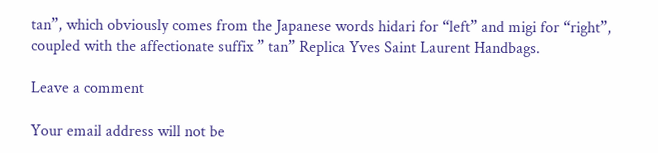tan”, which obviously comes from the Japanese words hidari for “left” and migi for “right”, coupled with the affectionate suffix ” tan” Replica Yves Saint Laurent Handbags.

Leave a comment

Your email address will not be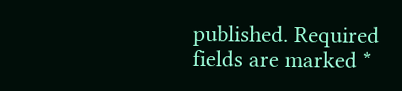published. Required fields are marked *